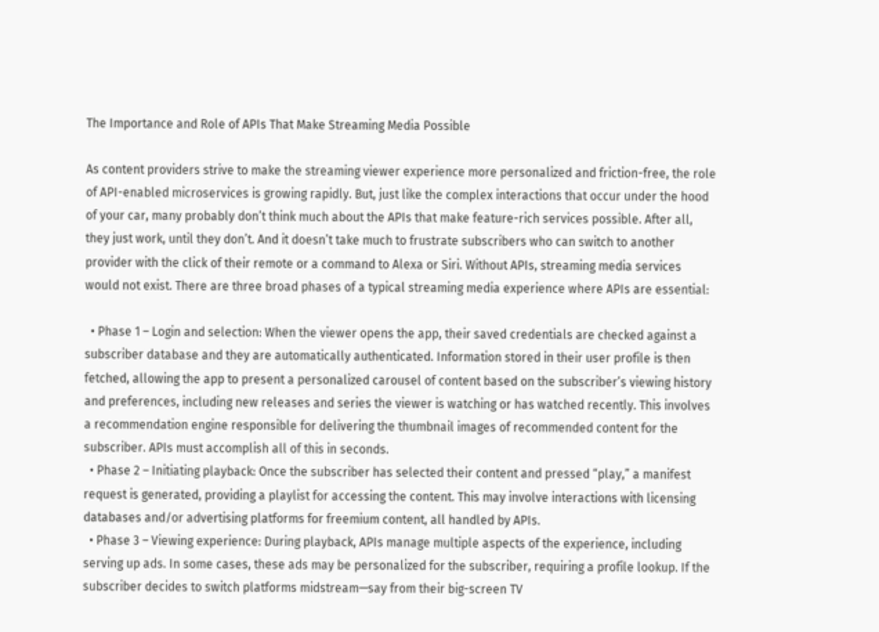The Importance and Role of APIs That Make Streaming Media Possible

As content providers strive to make the streaming viewer experience more personalized and friction-free, the role of API-enabled microservices is growing rapidly. But, just like the complex interactions that occur under the hood of your car, many probably don’t think much about the APIs that make feature-rich services possible. After all, they just work, until they don’t. And it doesn’t take much to frustrate subscribers who can switch to another provider with the click of their remote or a command to Alexa or Siri. Without APIs, streaming media services would not exist. There are three broad phases of a typical streaming media experience where APIs are essential:

  • Phase 1 – Login and selection: When the viewer opens the app, their saved credentials are checked against a subscriber database and they are automatically authenticated. Information stored in their user profile is then fetched, allowing the app to present a personalized carousel of content based on the subscriber’s viewing history and preferences, including new releases and series the viewer is watching or has watched recently. This involves a recommendation engine responsible for delivering the thumbnail images of recommended content for the subscriber. APIs must accomplish all of this in seconds.
  • Phase 2 – Initiating playback: Once the subscriber has selected their content and pressed “play,” a manifest request is generated, providing a playlist for accessing the content. This may involve interactions with licensing databases and/or advertising platforms for freemium content, all handled by APIs.
  • Phase 3 – Viewing experience: During playback, APIs manage multiple aspects of the experience, including serving up ads. In some cases, these ads may be personalized for the subscriber, requiring a profile lookup. If the subscriber decides to switch platforms midstream—say from their big-screen TV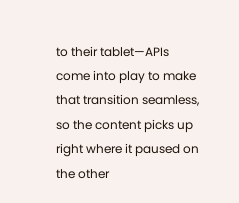to their tablet—APIs come into play to make that transition seamless, so the content picks up right where it paused on the other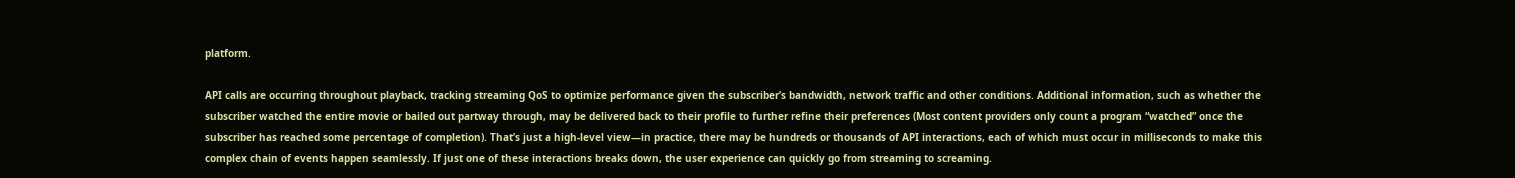platform.

API calls are occurring throughout playback, tracking streaming QoS to optimize performance given the subscriber’s bandwidth, network traffic and other conditions. Additional information, such as whether the subscriber watched the entire movie or bailed out partway through, may be delivered back to their profile to further refine their preferences (Most content providers only count a program “watched” once the subscriber has reached some percentage of completion). That’s just a high-level view—in practice, there may be hundreds or thousands of API interactions, each of which must occur in milliseconds to make this complex chain of events happen seamlessly. If just one of these interactions breaks down, the user experience can quickly go from streaming to screaming.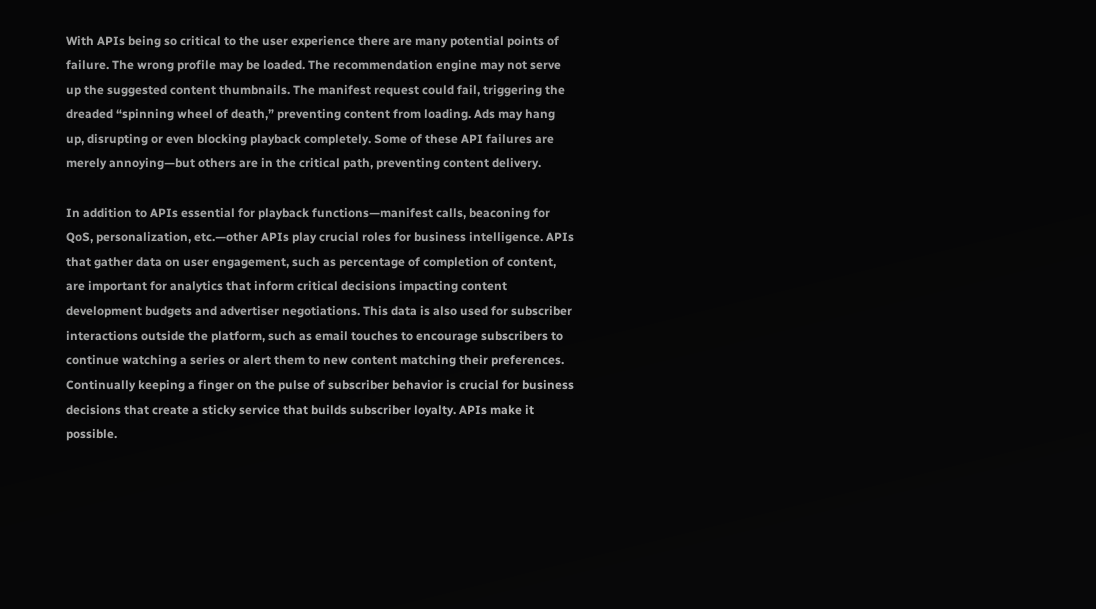With APIs being so critical to the user experience there are many potential points of failure. The wrong profile may be loaded. The recommendation engine may not serve up the suggested content thumbnails. The manifest request could fail, triggering the dreaded “spinning wheel of death,” preventing content from loading. Ads may hang up, disrupting or even blocking playback completely. Some of these API failures are merely annoying—but others are in the critical path, preventing content delivery.

In addition to APIs essential for playback functions—manifest calls, beaconing for QoS, personalization, etc.—other APIs play crucial roles for business intelligence. APIs that gather data on user engagement, such as percentage of completion of content, are important for analytics that inform critical decisions impacting content development budgets and advertiser negotiations. This data is also used for subscriber interactions outside the platform, such as email touches to encourage subscribers to continue watching a series or alert them to new content matching their preferences. Continually keeping a finger on the pulse of subscriber behavior is crucial for business decisions that create a sticky service that builds subscriber loyalty. APIs make it possible.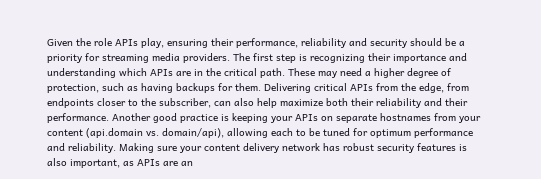Given the role APIs play, ensuring their performance, reliability and security should be a priority for streaming media providers. The first step is recognizing their importance and understanding which APIs are in the critical path. These may need a higher degree of protection, such as having backups for them. Delivering critical APIs from the edge, from endpoints closer to the subscriber, can also help maximize both their reliability and their performance. Another good practice is keeping your APIs on separate hostnames from your content (api.domain vs. domain/api), allowing each to be tuned for optimum performance and reliability. Making sure your content delivery network has robust security features is also important, as APIs are an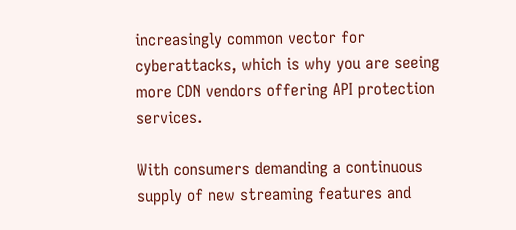increasingly common vector for cyberattacks, which is why you are seeing more CDN vendors offering API protection services.

With consumers demanding a continuous supply of new streaming features and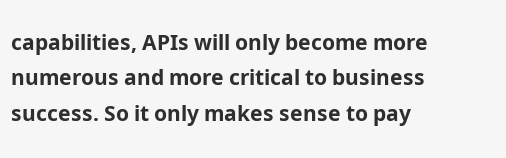capabilities, APIs will only become more numerous and more critical to business success. So it only makes sense to pay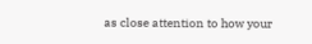as close attention to how your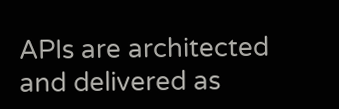APIs are architected and delivered as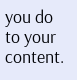you do to your content.